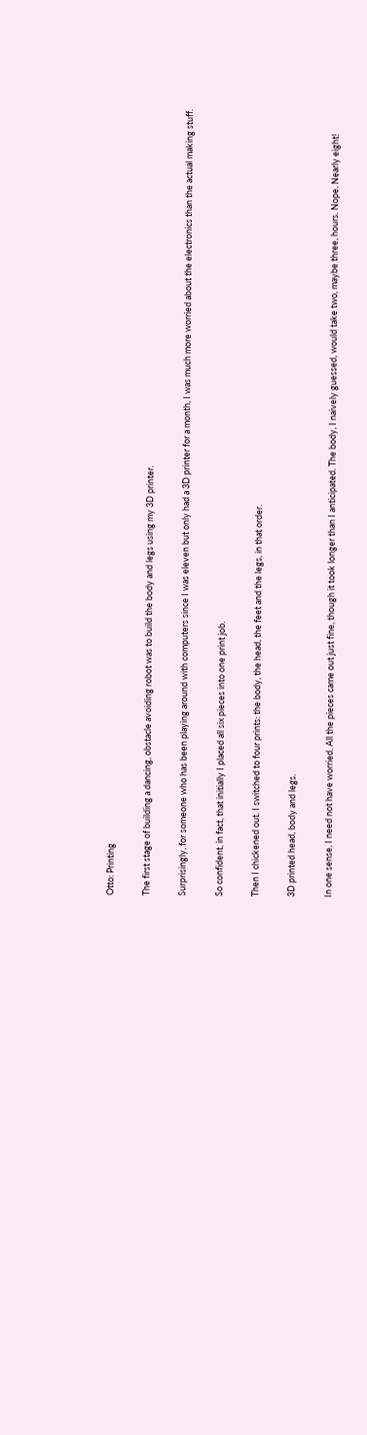Otto: Printing

The first stage of building a dancing, obstacle avoiding robot was to build the body and legs using my 3D printer.

Surprisingly, for someone who has been playing around with computers since I was eleven but only had a 3D printer for a month, I was much more worried about the electronics than the actual making stuff.

So confident, in fact, that initially I placed all six pieces into one print job.

Then I chickened out. I switched to four prints: the body, the head, the feet and the legs, in that order.

3D printed head, body and legs.

In one sense, I need not have worried. All the pieces came out just fine, though it took longer than I anticipated. The body, I naively guessed, would take two, maybe three, hours. Nope. Nearly eight!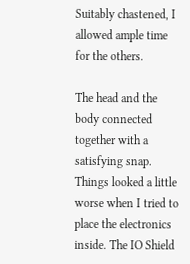Suitably chastened, I allowed ample time for the others.

The head and the body connected together with a satisfying snap. Things looked a little worse when I tried to place the electronics inside. The IO Shield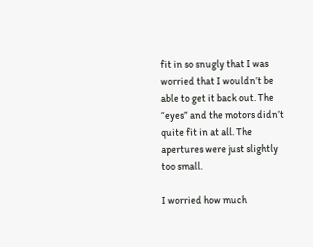fit in so snugly that I was worried that I wouldn’t be able to get it back out. The “eyes” and the motors didn’t quite fit in at all. The apertures were just slightly too small.

I worried how much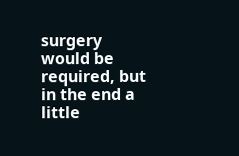surgery would be required, but in the end a little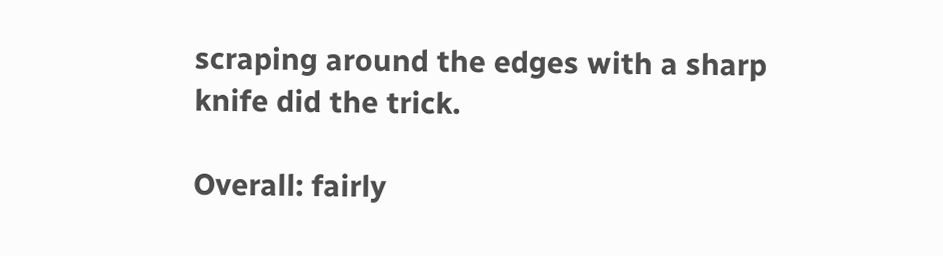scraping around the edges with a sharp knife did the trick.

Overall: fairly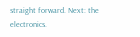straight forward. Next: the electronics.